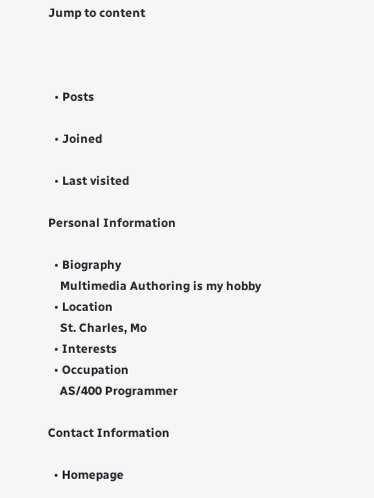Jump to content



  • Posts

  • Joined

  • Last visited

Personal Information

  • Biography
    Multimedia Authoring is my hobby
  • Location
    St. Charles, Mo
  • Interests
  • Occupation
    AS/400 Programmer

Contact Information

  • Homepage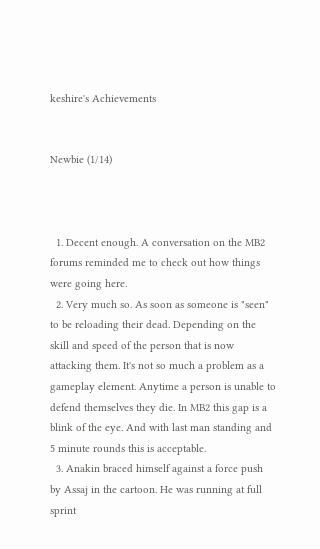keshire's Achievements


Newbie (1/14)



  1. Decent enough. A conversation on the MB2 forums reminded me to check out how things were going here.
  2. Very much so. As soon as someone is "seen" to be reloading their dead. Depending on the skill and speed of the person that is now attacking them. It's not so much a problem as a gameplay element. Anytime a person is unable to defend themselves they die. In MB2 this gap is a blink of the eye. And with last man standing and 5 minute rounds this is acceptable.
  3. Anakin braced himself against a force push by Assaj in the cartoon. He was running at full sprint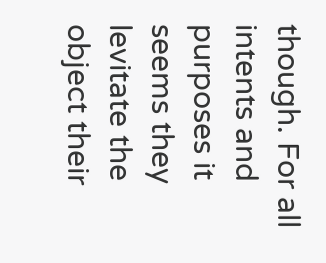though. For all intents and purposes it seems they levitate the object their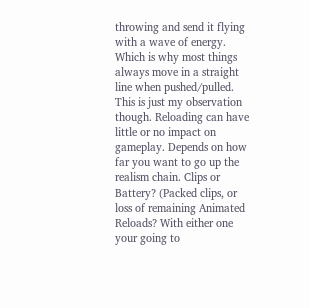throwing and send it flying with a wave of energy. Which is why most things always move in a straight line when pushed/pulled. This is just my observation though. Reloading can have little or no impact on gameplay. Depends on how far you want to go up the realism chain. Clips or Battery? (Packed clips, or loss of remaining Animated Reloads? With either one your going to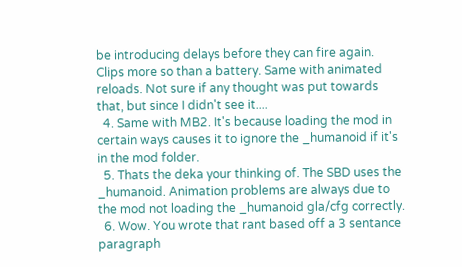be introducing delays before they can fire again. Clips more so than a battery. Same with animated reloads. Not sure if any thought was put towards that, but since I didn't see it....
  4. Same with MB2. It's because loading the mod in certain ways causes it to ignore the _humanoid if it's in the mod folder.
  5. Thats the deka your thinking of. The SBD uses the _humanoid. Animation problems are always due to the mod not loading the _humanoid gla/cfg correctly.
  6. Wow. You wrote that rant based off a 3 sentance paragraph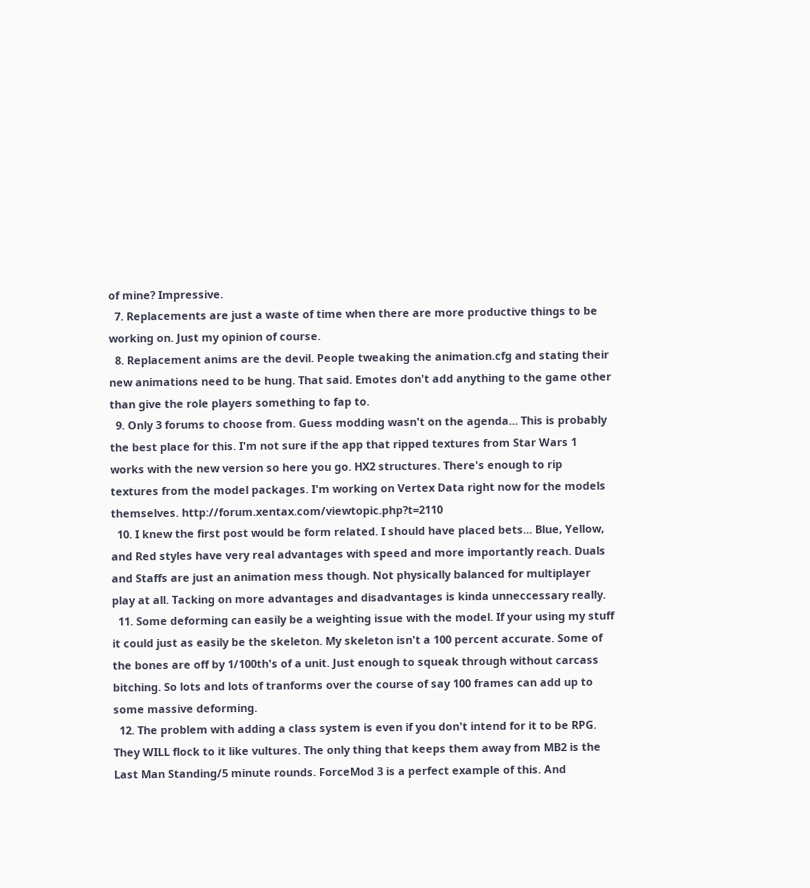of mine? Impressive.
  7. Replacements are just a waste of time when there are more productive things to be working on. Just my opinion of course.
  8. Replacement anims are the devil. People tweaking the animation.cfg and stating their new animations need to be hung. That said. Emotes don't add anything to the game other than give the role players something to fap to.
  9. Only 3 forums to choose from. Guess modding wasn't on the agenda... This is probably the best place for this. I'm not sure if the app that ripped textures from Star Wars 1 works with the new version so here you go. HX2 structures. There's enough to rip textures from the model packages. I'm working on Vertex Data right now for the models themselves. http://forum.xentax.com/viewtopic.php?t=2110
  10. I knew the first post would be form related. I should have placed bets... Blue, Yellow, and Red styles have very real advantages with speed and more importantly reach. Duals and Staffs are just an animation mess though. Not physically balanced for multiplayer play at all. Tacking on more advantages and disadvantages is kinda unneccessary really.
  11. Some deforming can easily be a weighting issue with the model. If your using my stuff it could just as easily be the skeleton. My skeleton isn't a 100 percent accurate. Some of the bones are off by 1/100th's of a unit. Just enough to squeak through without carcass bitching. So lots and lots of tranforms over the course of say 100 frames can add up to some massive deforming.
  12. The problem with adding a class system is even if you don't intend for it to be RPG. They WILL flock to it like vultures. The only thing that keeps them away from MB2 is the Last Man Standing/5 minute rounds. ForceMod 3 is a perfect example of this. And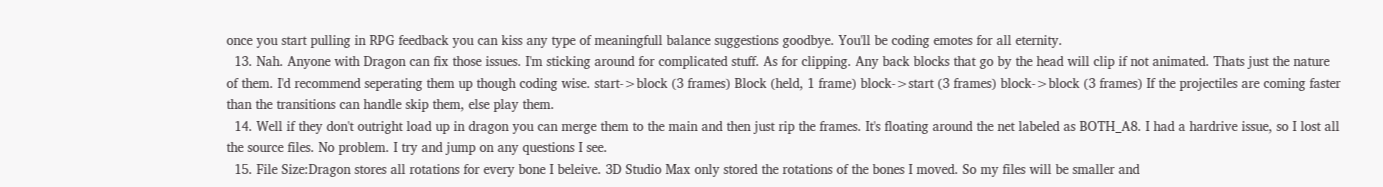once you start pulling in RPG feedback you can kiss any type of meaningfull balance suggestions goodbye. You'll be coding emotes for all eternity.
  13. Nah. Anyone with Dragon can fix those issues. I'm sticking around for complicated stuff. As for clipping. Any back blocks that go by the head will clip if not animated. Thats just the nature of them. I'd recommend seperating them up though coding wise. start->block (3 frames) Block (held, 1 frame) block->start (3 frames) block->block (3 frames) If the projectiles are coming faster than the transitions can handle skip them, else play them.
  14. Well if they don't outright load up in dragon you can merge them to the main and then just rip the frames. It's floating around the net labeled as BOTH_A8. I had a hardrive issue, so I lost all the source files. No problem. I try and jump on any questions I see.
  15. File Size:Dragon stores all rotations for every bone I beleive. 3D Studio Max only stored the rotations of the bones I moved. So my files will be smaller and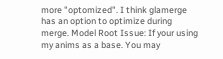more "optomized". I think glamerge has an option to optimize during merge. Model Root Issue: If your using my anims as a base. You may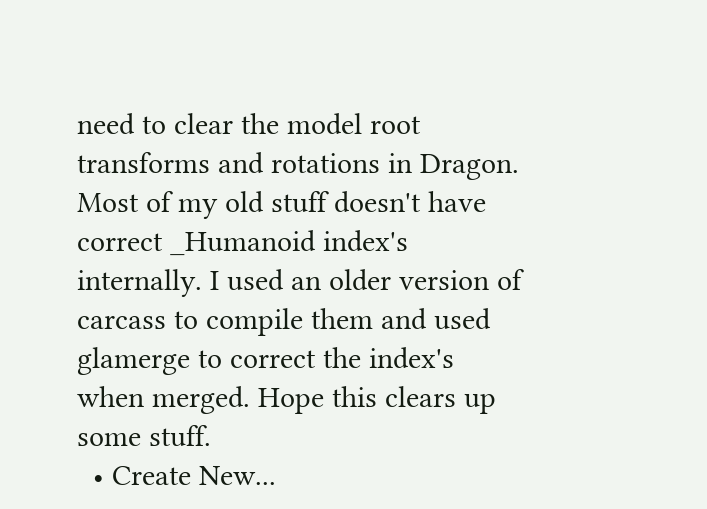need to clear the model root transforms and rotations in Dragon. Most of my old stuff doesn't have correct _Humanoid index's internally. I used an older version of carcass to compile them and used glamerge to correct the index's when merged. Hope this clears up some stuff.
  • Create New...